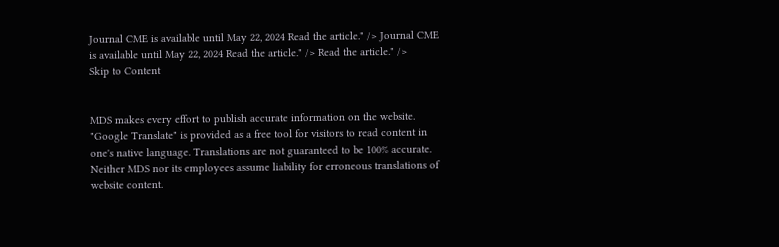Journal CME is available until May 22, 2024 Read the article." /> Journal CME is available until May 22, 2024 Read the article." /> Read the article." />
Skip to Content


MDS makes every effort to publish accurate information on the website. "Google Translate" is provided as a free tool for visitors to read content in one's native language. Translations are not guaranteed to be 100% accurate. Neither MDS nor its employees assume liability for erroneous translations of website content.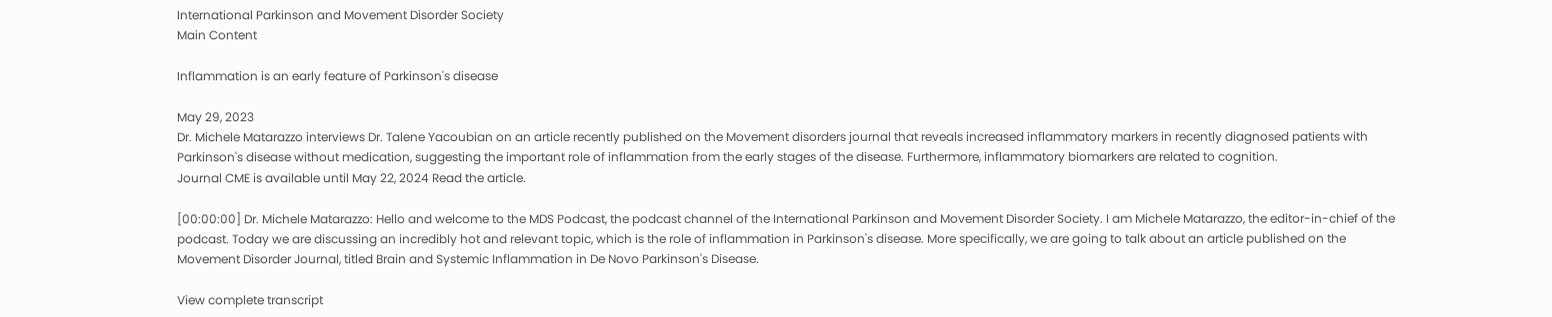International Parkinson and Movement Disorder Society
Main Content

Inflammation is an early feature of Parkinson's disease

May 29, 2023
Dr. Michele Matarazzo interviews Dr. Talene Yacoubian on an article recently published on the Movement disorders journal that reveals increased inflammatory markers in recently diagnosed patients with Parkinson's disease without medication, suggesting the important role of inflammation from the early stages of the disease. Furthermore, inflammatory biomarkers are related to cognition.
Journal CME is available until May 22, 2024 Read the article.

[00:00:00] Dr. Michele Matarazzo: Hello and welcome to the MDS Podcast, the podcast channel of the International Parkinson and Movement Disorder Society. I am Michele Matarazzo, the editor-in-chief of the podcast. Today we are discussing an incredibly hot and relevant topic, which is the role of inflammation in Parkinson's disease. More specifically, we are going to talk about an article published on the Movement Disorder Journal, titled Brain and Systemic Inflammation in De Novo Parkinson's Disease.

View complete transcript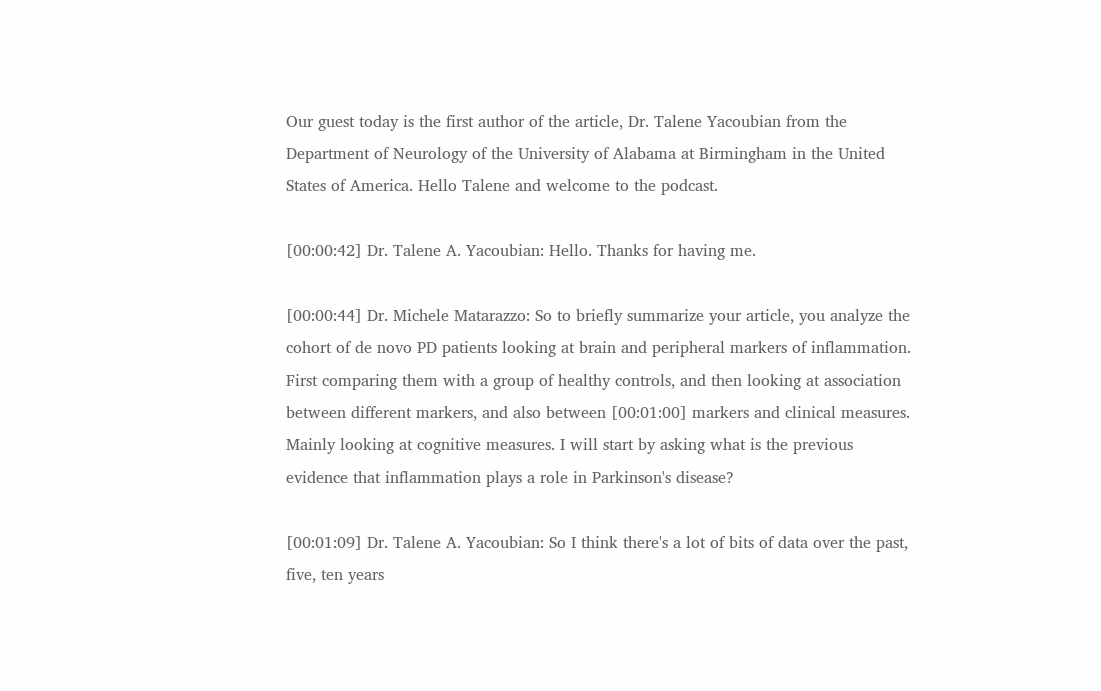Our guest today is the first author of the article, Dr. Talene Yacoubian from the Department of Neurology of the University of Alabama at Birmingham in the United States of America. Hello Talene and welcome to the podcast.

[00:00:42] Dr. Talene A. Yacoubian: Hello. Thanks for having me.

[00:00:44] Dr. Michele Matarazzo: So to briefly summarize your article, you analyze the cohort of de novo PD patients looking at brain and peripheral markers of inflammation. First comparing them with a group of healthy controls, and then looking at association between different markers, and also between [00:01:00] markers and clinical measures. Mainly looking at cognitive measures. I will start by asking what is the previous evidence that inflammation plays a role in Parkinson's disease?

[00:01:09] Dr. Talene A. Yacoubian: So I think there's a lot of bits of data over the past, five, ten years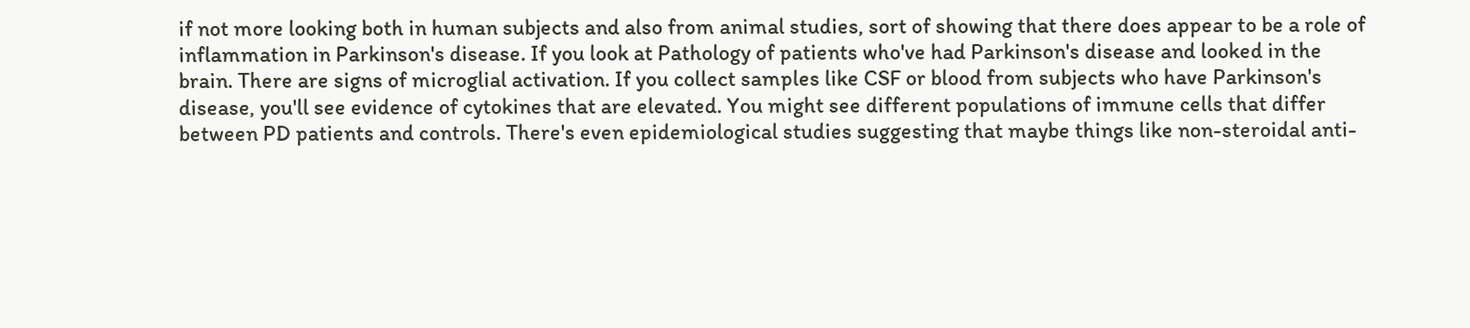if not more looking both in human subjects and also from animal studies, sort of showing that there does appear to be a role of inflammation in Parkinson's disease. If you look at Pathology of patients who've had Parkinson's disease and looked in the brain. There are signs of microglial activation. If you collect samples like CSF or blood from subjects who have Parkinson's disease, you'll see evidence of cytokines that are elevated. You might see different populations of immune cells that differ between PD patients and controls. There's even epidemiological studies suggesting that maybe things like non-steroidal anti-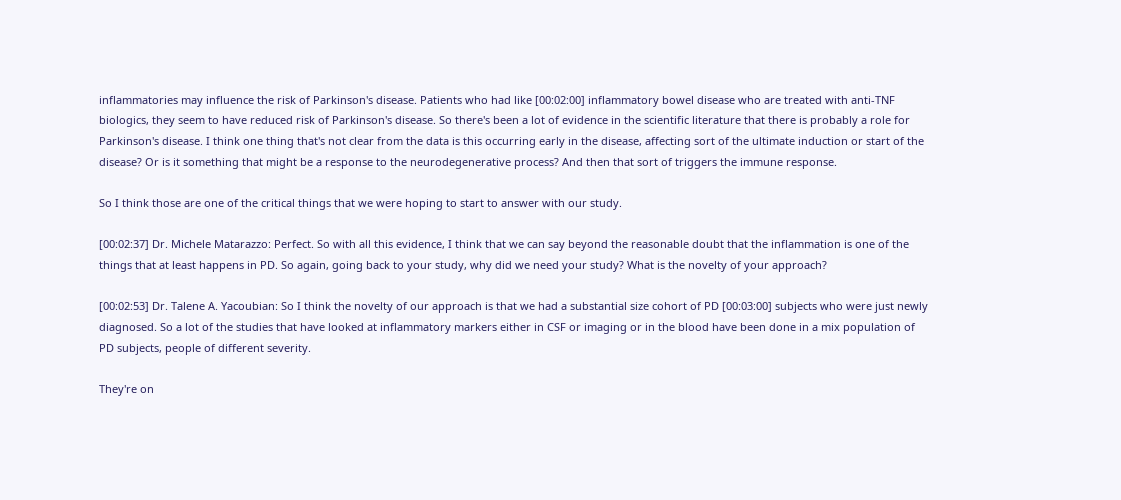inflammatories may influence the risk of Parkinson's disease. Patients who had like [00:02:00] inflammatory bowel disease who are treated with anti-TNF biologics, they seem to have reduced risk of Parkinson's disease. So there's been a lot of evidence in the scientific literature that there is probably a role for Parkinson's disease. I think one thing that's not clear from the data is this occurring early in the disease, affecting sort of the ultimate induction or start of the disease? Or is it something that might be a response to the neurodegenerative process? And then that sort of triggers the immune response.

So I think those are one of the critical things that we were hoping to start to answer with our study.

[00:02:37] Dr. Michele Matarazzo: Perfect. So with all this evidence, I think that we can say beyond the reasonable doubt that the inflammation is one of the things that at least happens in PD. So again, going back to your study, why did we need your study? What is the novelty of your approach?

[00:02:53] Dr. Talene A. Yacoubian: So I think the novelty of our approach is that we had a substantial size cohort of PD [00:03:00] subjects who were just newly diagnosed. So a lot of the studies that have looked at inflammatory markers either in CSF or imaging or in the blood have been done in a mix population of PD subjects, people of different severity.

They're on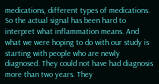medications, different types of medications. So the actual signal has been hard to interpret what inflammation means. And what we were hoping to do with our study is starting with people who are newly diagnosed. They could not have had diagnosis more than two years. They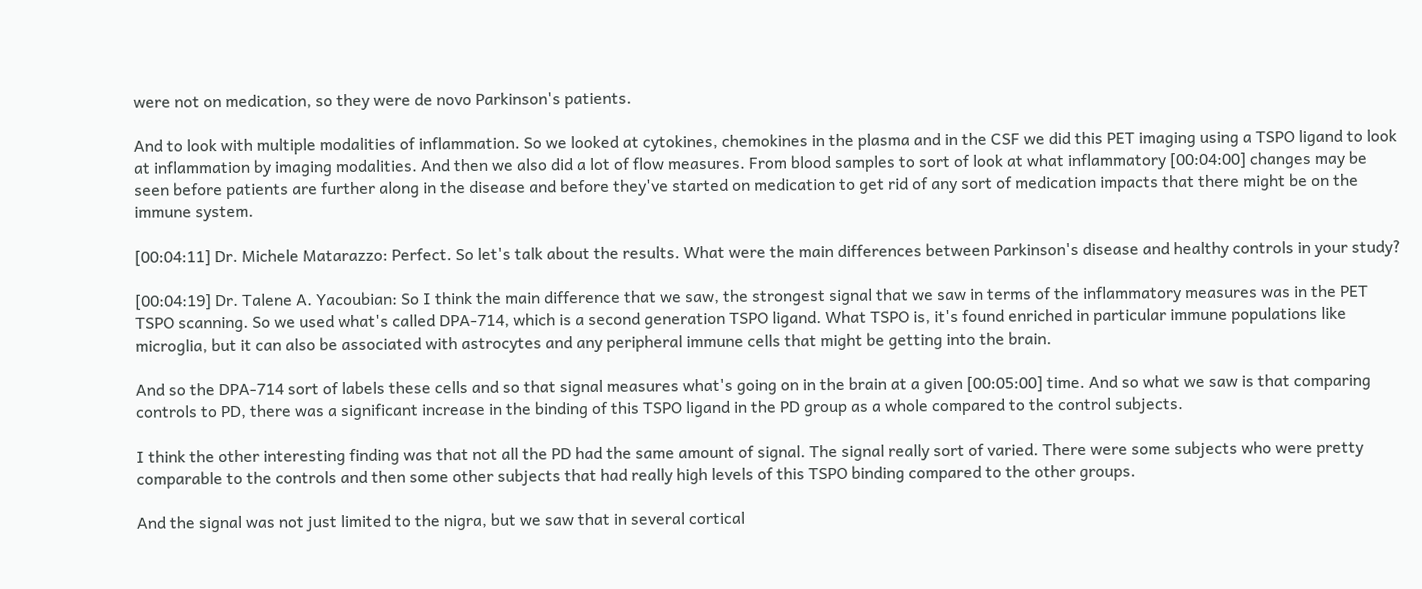were not on medication, so they were de novo Parkinson's patients.

And to look with multiple modalities of inflammation. So we looked at cytokines, chemokines in the plasma and in the CSF we did this PET imaging using a TSPO ligand to look at inflammation by imaging modalities. And then we also did a lot of flow measures. From blood samples to sort of look at what inflammatory [00:04:00] changes may be seen before patients are further along in the disease and before they've started on medication to get rid of any sort of medication impacts that there might be on the immune system.

[00:04:11] Dr. Michele Matarazzo: Perfect. So let's talk about the results. What were the main differences between Parkinson's disease and healthy controls in your study?

[00:04:19] Dr. Talene A. Yacoubian: So I think the main difference that we saw, the strongest signal that we saw in terms of the inflammatory measures was in the PET TSPO scanning. So we used what's called DPA-714, which is a second generation TSPO ligand. What TSPO is, it's found enriched in particular immune populations like microglia, but it can also be associated with astrocytes and any peripheral immune cells that might be getting into the brain.

And so the DPA-714 sort of labels these cells and so that signal measures what's going on in the brain at a given [00:05:00] time. And so what we saw is that comparing controls to PD, there was a significant increase in the binding of this TSPO ligand in the PD group as a whole compared to the control subjects.

I think the other interesting finding was that not all the PD had the same amount of signal. The signal really sort of varied. There were some subjects who were pretty comparable to the controls and then some other subjects that had really high levels of this TSPO binding compared to the other groups.

And the signal was not just limited to the nigra, but we saw that in several cortical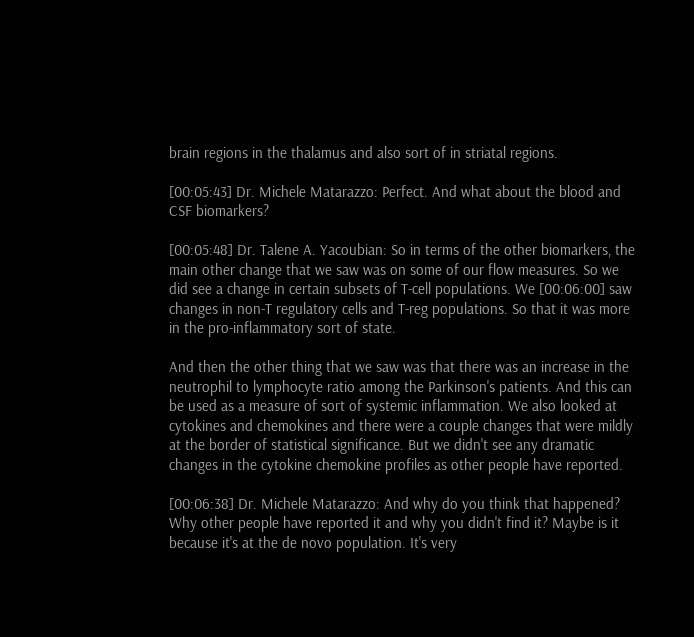brain regions in the thalamus and also sort of in striatal regions.

[00:05:43] Dr. Michele Matarazzo: Perfect. And what about the blood and CSF biomarkers?

[00:05:48] Dr. Talene A. Yacoubian: So in terms of the other biomarkers, the main other change that we saw was on some of our flow measures. So we did see a change in certain subsets of T-cell populations. We [00:06:00] saw changes in non-T regulatory cells and T-reg populations. So that it was more in the pro-inflammatory sort of state.

And then the other thing that we saw was that there was an increase in the neutrophil to lymphocyte ratio among the Parkinson's patients. And this can be used as a measure of sort of systemic inflammation. We also looked at cytokines and chemokines and there were a couple changes that were mildly at the border of statistical significance. But we didn't see any dramatic changes in the cytokine chemokine profiles as other people have reported.

[00:06:38] Dr. Michele Matarazzo: And why do you think that happened? Why other people have reported it and why you didn't find it? Maybe is it because it's at the de novo population. It's very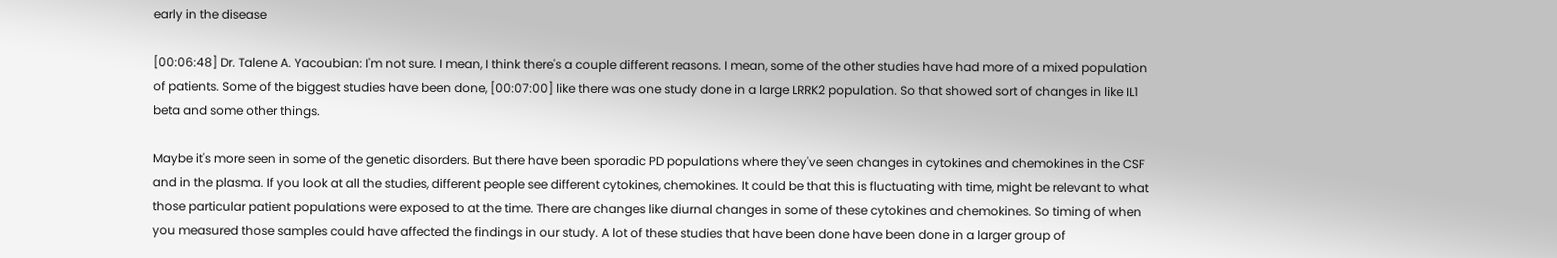early in the disease

[00:06:48] Dr. Talene A. Yacoubian: I'm not sure. I mean, I think there's a couple different reasons. I mean, some of the other studies have had more of a mixed population of patients. Some of the biggest studies have been done, [00:07:00] like there was one study done in a large LRRK2 population. So that showed sort of changes in like IL1 beta and some other things.

Maybe it's more seen in some of the genetic disorders. But there have been sporadic PD populations where they've seen changes in cytokines and chemokines in the CSF and in the plasma. If you look at all the studies, different people see different cytokines, chemokines. It could be that this is fluctuating with time, might be relevant to what those particular patient populations were exposed to at the time. There are changes like diurnal changes in some of these cytokines and chemokines. So timing of when you measured those samples could have affected the findings in our study. A lot of these studies that have been done have been done in a larger group of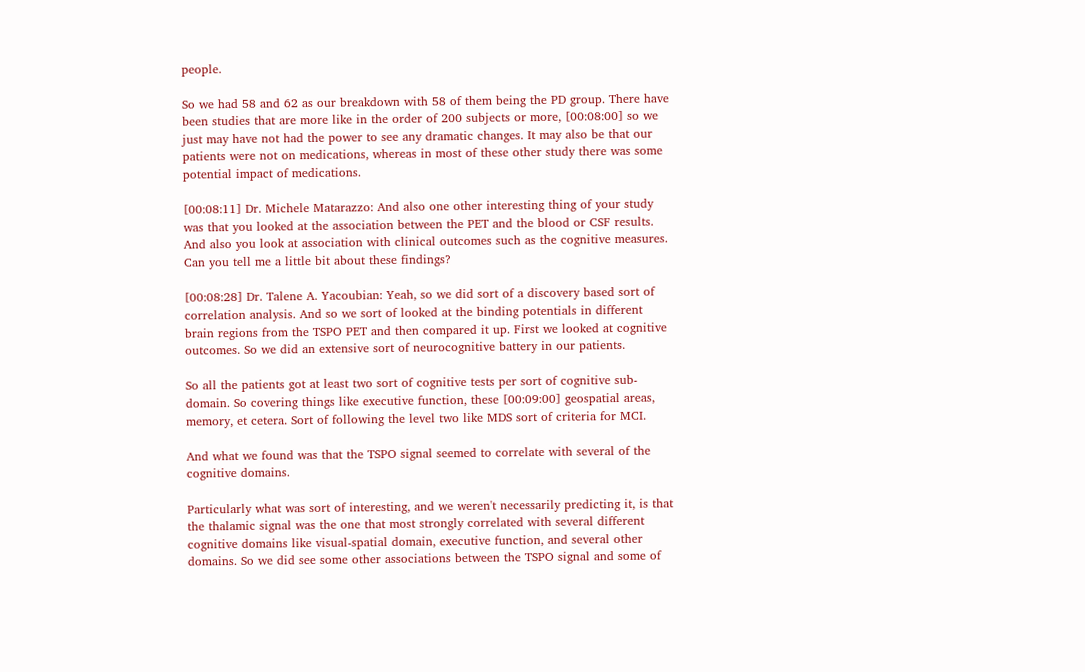people.

So we had 58 and 62 as our breakdown with 58 of them being the PD group. There have been studies that are more like in the order of 200 subjects or more, [00:08:00] so we just may have not had the power to see any dramatic changes. It may also be that our patients were not on medications, whereas in most of these other study there was some potential impact of medications.

[00:08:11] Dr. Michele Matarazzo: And also one other interesting thing of your study was that you looked at the association between the PET and the blood or CSF results. And also you look at association with clinical outcomes such as the cognitive measures. Can you tell me a little bit about these findings?

[00:08:28] Dr. Talene A. Yacoubian: Yeah, so we did sort of a discovery based sort of correlation analysis. And so we sort of looked at the binding potentials in different brain regions from the TSPO PET and then compared it up. First we looked at cognitive outcomes. So we did an extensive sort of neurocognitive battery in our patients.

So all the patients got at least two sort of cognitive tests per sort of cognitive sub-domain. So covering things like executive function, these [00:09:00] geospatial areas, memory, et cetera. Sort of following the level two like MDS sort of criteria for MCI.

And what we found was that the TSPO signal seemed to correlate with several of the cognitive domains.

Particularly what was sort of interesting, and we weren't necessarily predicting it, is that the thalamic signal was the one that most strongly correlated with several different cognitive domains like visual-spatial domain, executive function, and several other domains. So we did see some other associations between the TSPO signal and some of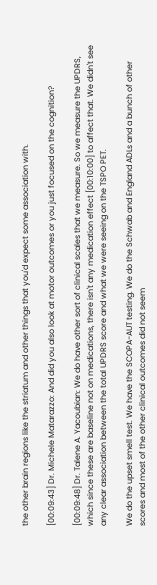the other brain regions like the striatum and other things that you'd expect some association with.

[00:09:43] Dr. Michele Matarazzo: And did you also look at motor outcomes or you just focused on the cognition?

[00:09:48] Dr. Talene A. Yacoubian: We do have other sort of clinical scales that we measure. So we measure the UPDRS, which since these are baseline not on medications, there isn't any medication effect [00:10:00] to affect that. We didn't see any clear association between the total UPDRS score and what we were seeing on the TSPO PET.

We do the upset smell test. We have the SCOPA-AUT testing. We do the Schwab and England ADLs and a bunch of other scores and most of the other clinical outcomes did not seem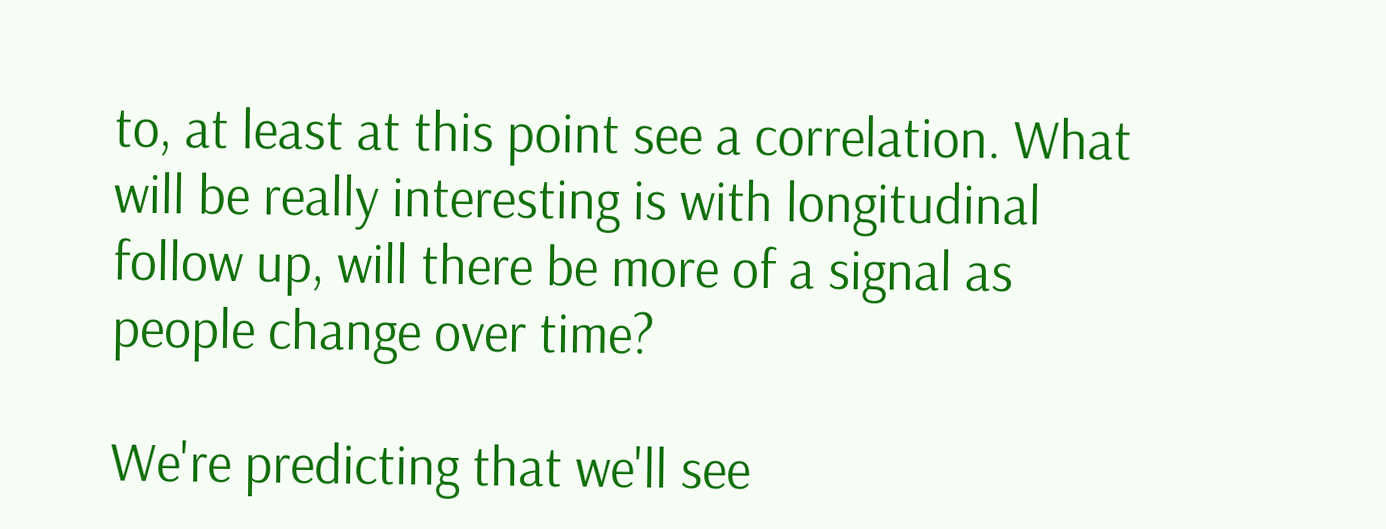to, at least at this point see a correlation. What will be really interesting is with longitudinal follow up, will there be more of a signal as people change over time?

We're predicting that we'll see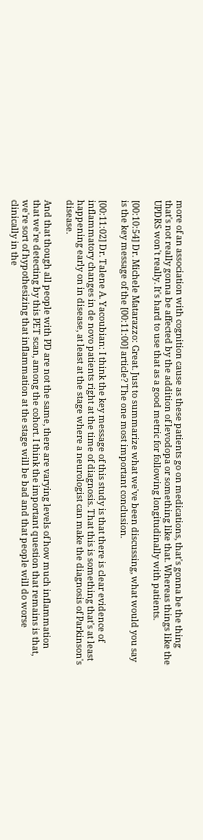more of an association with cognition cause as these patients go on medications, that's gonna be the thing that's not really gonna be affected by the addition of levodopa or something like that. Whereas things like the UPDRS won't really. It's hard to use that as a good metric for following longitudinally with patients.

[00:10:54] Dr. Michele Matarazzo: Great. Just to summarize what we've been discussing, what would you say is the key message of the [00:11:00] article? The one most important conclusion.

[00:11:02] Dr. Talene A. Yacoubian: I think the key message of this study is that there is clear evidence of inflammatory changes in de novo patients right at the time of diagnosis. That this is something that's at least happening early on in disease, at least at the stage where a neurologist can make the diagnosis of Parkinson's disease.

And that though all people with PD are not the same, there are varying levels of how much inflammation that we're detecting by this PET scan, among the cohort. I think the important question that remains is that, we're sort of hypothesizing that inflammation at the stage will be bad and that people will do worse clinically in the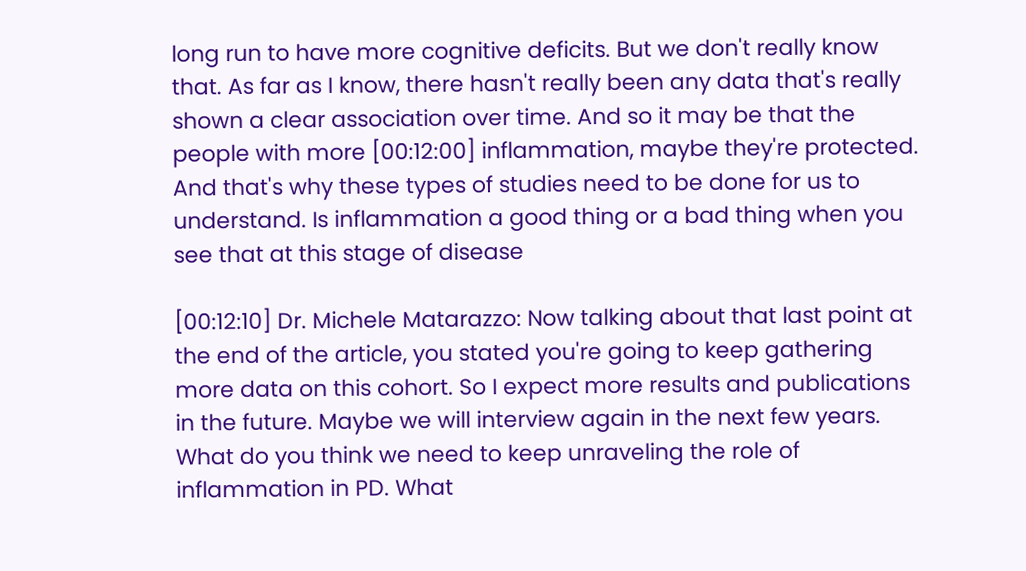long run to have more cognitive deficits. But we don't really know that. As far as I know, there hasn't really been any data that's really shown a clear association over time. And so it may be that the people with more [00:12:00] inflammation, maybe they're protected. And that's why these types of studies need to be done for us to understand. Is inflammation a good thing or a bad thing when you see that at this stage of disease

[00:12:10] Dr. Michele Matarazzo: Now talking about that last point at the end of the article, you stated you're going to keep gathering more data on this cohort. So I expect more results and publications in the future. Maybe we will interview again in the next few years. What do you think we need to keep unraveling the role of inflammation in PD. What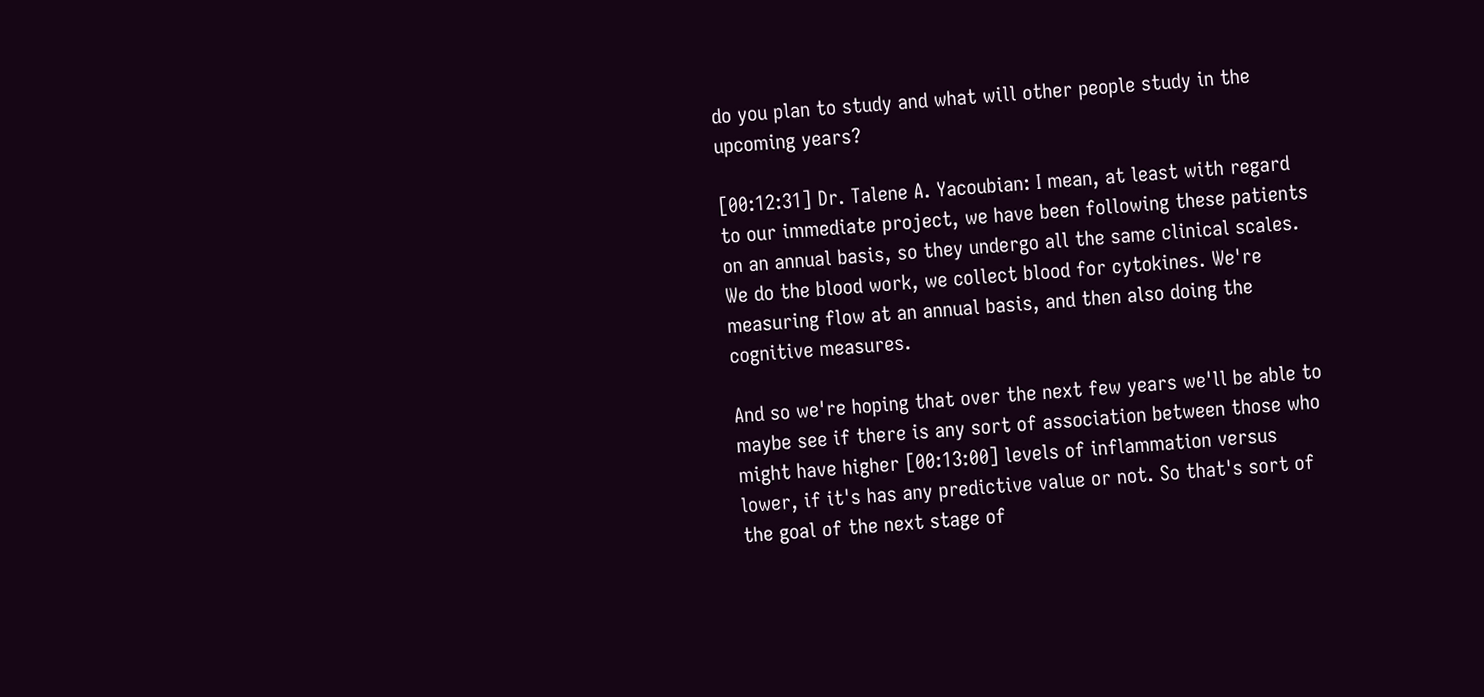do you plan to study and what will other people study in the upcoming years?

[00:12:31] Dr. Talene A. Yacoubian: I mean, at least with regard to our immediate project, we have been following these patients on an annual basis, so they undergo all the same clinical scales. We do the blood work, we collect blood for cytokines. We're measuring flow at an annual basis, and then also doing the cognitive measures.

And so we're hoping that over the next few years we'll be able to maybe see if there is any sort of association between those who might have higher [00:13:00] levels of inflammation versus lower, if it's has any predictive value or not. So that's sort of the goal of the next stage of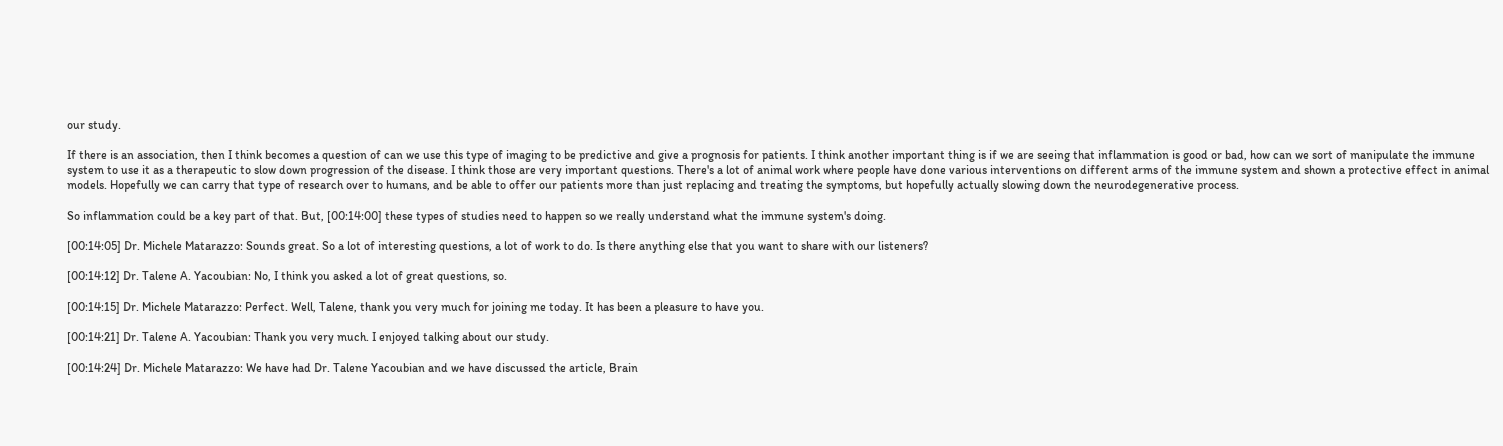our study.

If there is an association, then I think becomes a question of can we use this type of imaging to be predictive and give a prognosis for patients. I think another important thing is if we are seeing that inflammation is good or bad, how can we sort of manipulate the immune system to use it as a therapeutic to slow down progression of the disease. I think those are very important questions. There's a lot of animal work where people have done various interventions on different arms of the immune system and shown a protective effect in animal models. Hopefully we can carry that type of research over to humans, and be able to offer our patients more than just replacing and treating the symptoms, but hopefully actually slowing down the neurodegenerative process.

So inflammation could be a key part of that. But, [00:14:00] these types of studies need to happen so we really understand what the immune system's doing.

[00:14:05] Dr. Michele Matarazzo: Sounds great. So a lot of interesting questions, a lot of work to do. Is there anything else that you want to share with our listeners?

[00:14:12] Dr. Talene A. Yacoubian: No, I think you asked a lot of great questions, so.

[00:14:15] Dr. Michele Matarazzo: Perfect. Well, Talene, thank you very much for joining me today. It has been a pleasure to have you.

[00:14:21] Dr. Talene A. Yacoubian: Thank you very much. I enjoyed talking about our study.

[00:14:24] Dr. Michele Matarazzo: We have had Dr. Talene Yacoubian and we have discussed the article, Brain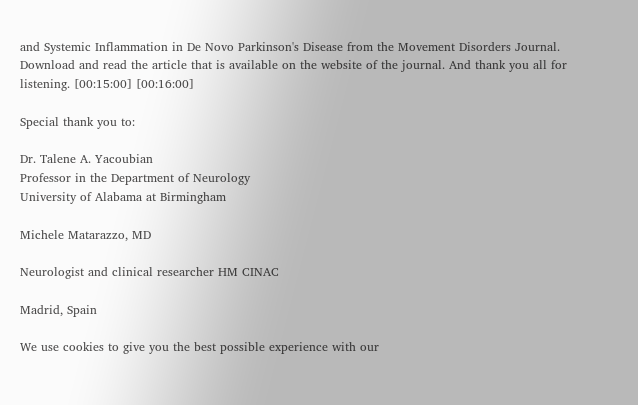and Systemic Inflammation in De Novo Parkinson's Disease from the Movement Disorders Journal. Download and read the article that is available on the website of the journal. And thank you all for listening. [00:15:00] [00:16:00]

Special thank you to:

Dr. Talene A. Yacoubian
Professor in the Department of Neurology
University of Alabama at Birmingham

Michele Matarazzo, MD

Neurologist and clinical researcher HM CINAC

Madrid, Spain

We use cookies to give you the best possible experience with our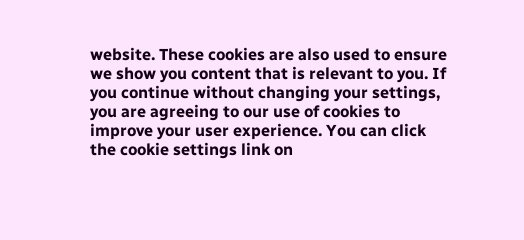website. These cookies are also used to ensure we show you content that is relevant to you. If you continue without changing your settings, you are agreeing to our use of cookies to improve your user experience. You can click the cookie settings link on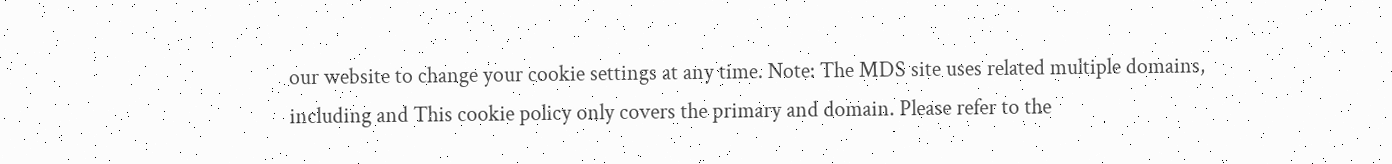our website to change your cookie settings at any time. Note: The MDS site uses related multiple domains, including and This cookie policy only covers the primary and domain. Please refer to the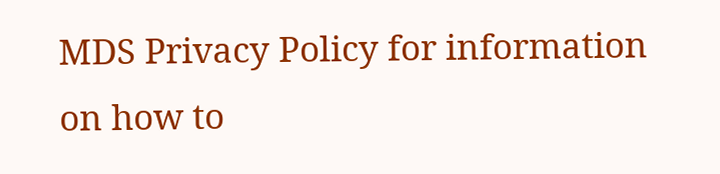MDS Privacy Policy for information on how to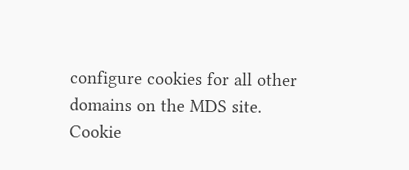configure cookies for all other domains on the MDS site.
Cookie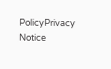PolicyPrivacy Notice